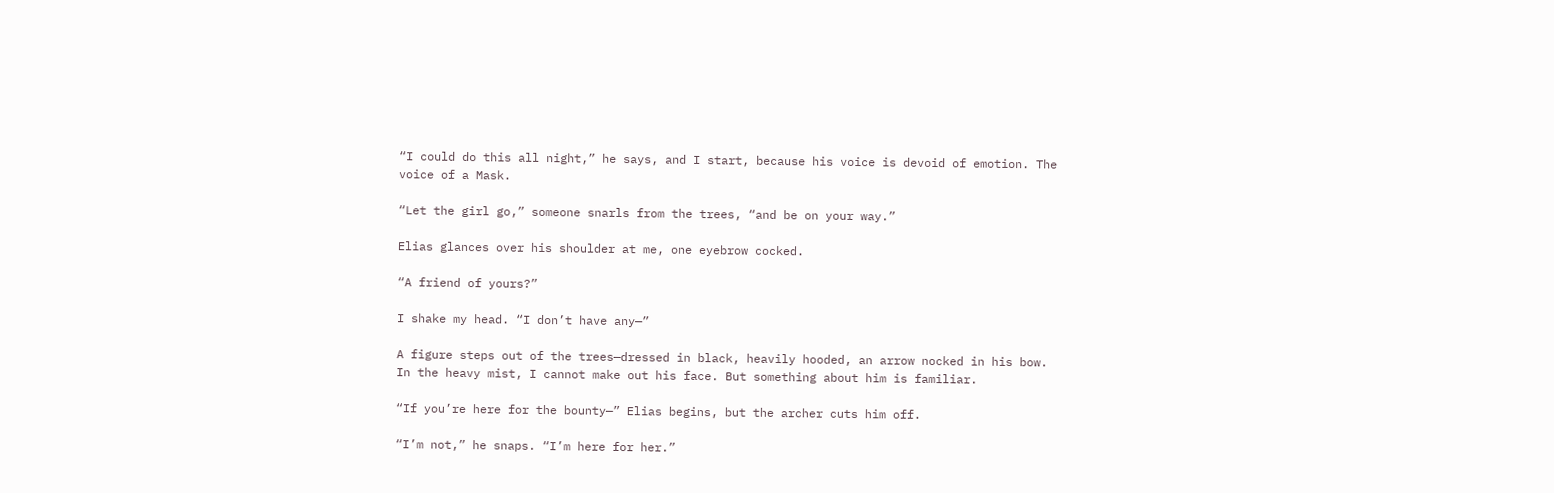“I could do this all night,” he says, and I start, because his voice is devoid of emotion. The voice of a Mask.

“Let the girl go,” someone snarls from the trees, “and be on your way.”

Elias glances over his shoulder at me, one eyebrow cocked.

“A friend of yours?”

I shake my head. “I don’t have any—”

A figure steps out of the trees—dressed in black, heavily hooded, an arrow nocked in his bow. In the heavy mist, I cannot make out his face. But something about him is familiar.

“If you’re here for the bounty—” Elias begins, but the archer cuts him off.

“I’m not,” he snaps. “I’m here for her.”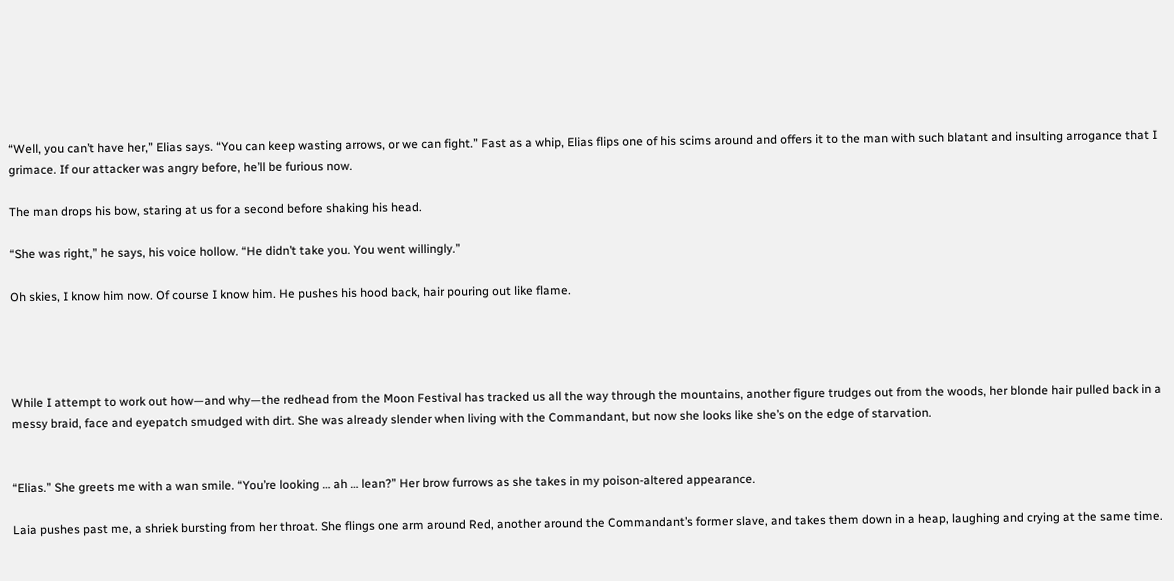“Well, you can’t have her,” Elias says. “You can keep wasting arrows, or we can fight.” Fast as a whip, Elias flips one of his scims around and offers it to the man with such blatant and insulting arrogance that I grimace. If our attacker was angry before, he’ll be furious now.

The man drops his bow, staring at us for a second before shaking his head.

“She was right,” he says, his voice hollow. “He didn’t take you. You went willingly.”

Oh skies, I know him now. Of course I know him. He pushes his hood back, hair pouring out like flame.




While I attempt to work out how—and why—the redhead from the Moon Festival has tracked us all the way through the mountains, another figure trudges out from the woods, her blonde hair pulled back in a messy braid, face and eyepatch smudged with dirt. She was already slender when living with the Commandant, but now she looks like she’s on the edge of starvation.


“Elias.” She greets me with a wan smile. “You’re looking … ah … lean?” Her brow furrows as she takes in my poison-altered appearance.

Laia pushes past me, a shriek bursting from her throat. She flings one arm around Red, another around the Commandant’s former slave, and takes them down in a heap, laughing and crying at the same time.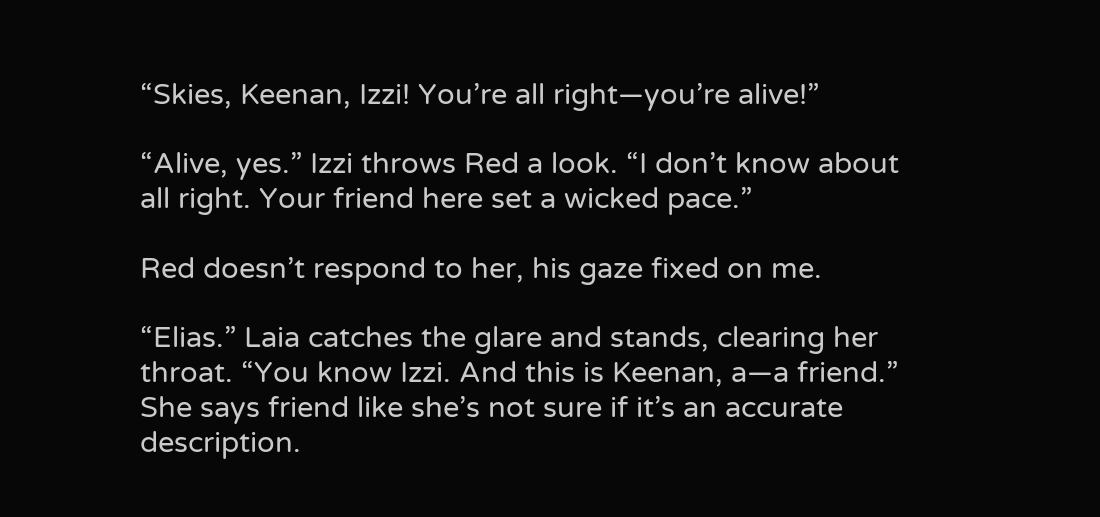“Skies, Keenan, Izzi! You’re all right—you’re alive!”

“Alive, yes.” Izzi throws Red a look. “I don’t know about all right. Your friend here set a wicked pace.”

Red doesn’t respond to her, his gaze fixed on me.

“Elias.” Laia catches the glare and stands, clearing her throat. “You know Izzi. And this is Keenan, a—a friend.” She says friend like she’s not sure if it’s an accurate description.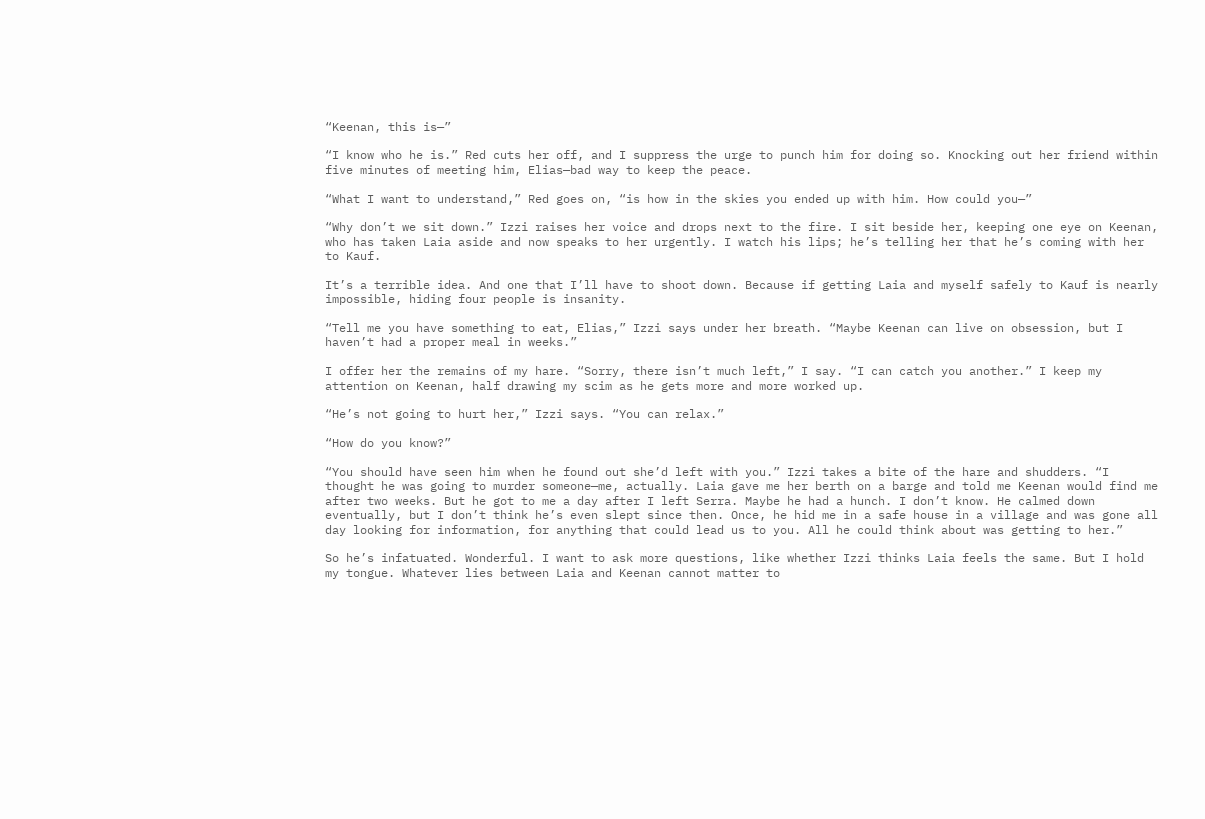“Keenan, this is—”

“I know who he is.” Red cuts her off, and I suppress the urge to punch him for doing so. Knocking out her friend within five minutes of meeting him, Elias—bad way to keep the peace.

“What I want to understand,” Red goes on, “is how in the skies you ended up with him. How could you—”

“Why don’t we sit down.” Izzi raises her voice and drops next to the fire. I sit beside her, keeping one eye on Keenan, who has taken Laia aside and now speaks to her urgently. I watch his lips; he’s telling her that he’s coming with her to Kauf.

It’s a terrible idea. And one that I’ll have to shoot down. Because if getting Laia and myself safely to Kauf is nearly impossible, hiding four people is insanity.

“Tell me you have something to eat, Elias,” Izzi says under her breath. “Maybe Keenan can live on obsession, but I haven’t had a proper meal in weeks.”

I offer her the remains of my hare. “Sorry, there isn’t much left,” I say. “I can catch you another.” I keep my attention on Keenan, half drawing my scim as he gets more and more worked up.

“He’s not going to hurt her,” Izzi says. “You can relax.”

“How do you know?”

“You should have seen him when he found out she’d left with you.” Izzi takes a bite of the hare and shudders. “I thought he was going to murder someone—me, actually. Laia gave me her berth on a barge and told me Keenan would find me after two weeks. But he got to me a day after I left Serra. Maybe he had a hunch. I don’t know. He calmed down eventually, but I don’t think he’s even slept since then. Once, he hid me in a safe house in a village and was gone all day looking for information, for anything that could lead us to you. All he could think about was getting to her.”

So he’s infatuated. Wonderful. I want to ask more questions, like whether Izzi thinks Laia feels the same. But I hold my tongue. Whatever lies between Laia and Keenan cannot matter to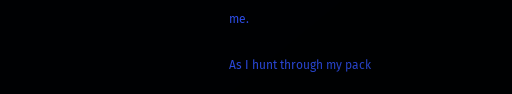me.

As I hunt through my pack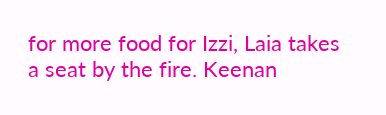for more food for Izzi, Laia takes a seat by the fire. Keenan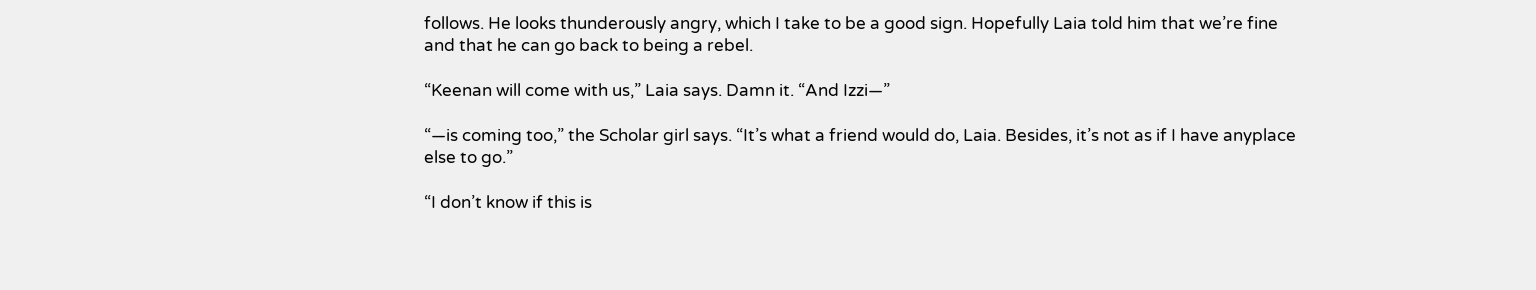follows. He looks thunderously angry, which I take to be a good sign. Hopefully Laia told him that we’re fine and that he can go back to being a rebel.

“Keenan will come with us,” Laia says. Damn it. “And Izzi—”

“—is coming too,” the Scholar girl says. “It’s what a friend would do, Laia. Besides, it’s not as if I have anyplace else to go.”

“I don’t know if this is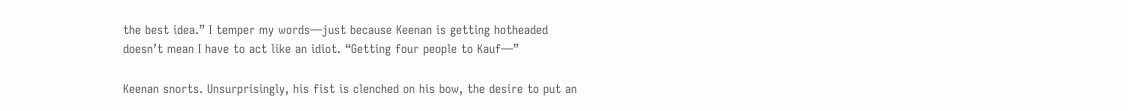the best idea.” I temper my words—just because Keenan is getting hotheaded doesn’t mean I have to act like an idiot. “Getting four people to Kauf—”

Keenan snorts. Unsurprisingly, his fist is clenched on his bow, the desire to put an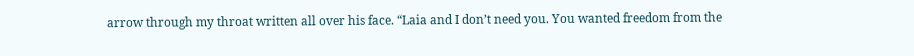arrow through my throat written all over his face. “Laia and I don’t need you. You wanted freedom from the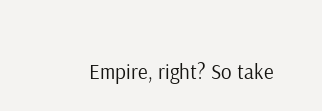Empire, right? So take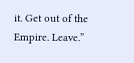it. Get out of the Empire. Leave.”